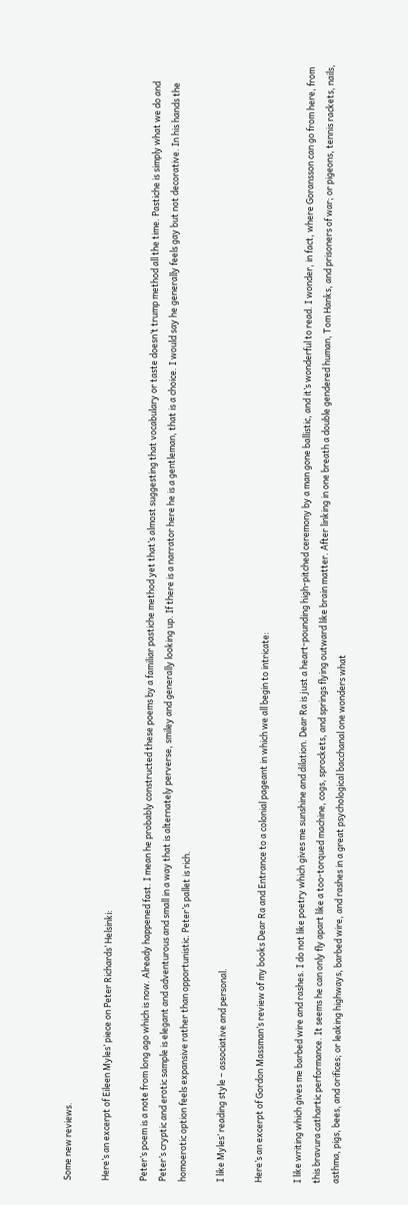Some new reviews.

Here’s an excerpt of Eileen Myles’ piece on Peter Richards’ Helsinki:

Peter’s poem is a note from long ago which is now. Already happened fast. I mean he probably constructed these poems by a familiar pastiche method yet that’s almost suggesting that vocabulary or taste doesn’t trump method all the time. Pastiche is simply what we do and Peter’s cryptic and erotic sample is elegant and adventurous and small in a way that is alternately perverse, smiley and generally looking up. If there is a narrator here he is a gentleman, that is a choice. I would say he generally feels gay but not decorative. In his hands the homoerotic option feels expansive rather than opportunistic. Peter’s pallet is rich.

I like Myles’ reading style – associative and personal.

Here’s an excerpt of Gordon Massman’s review of my books Dear Ra and Entrance to a colonial pageant in which we all begin to intricate:

I like writing which gives me barbed wire and rashes. I do not like poetry which gives me sunshine and dilation. Dear Ra is just a heart-pounding high-pitched ceremony by a man gone ballistic, and it’s wonderful to read. I wonder, in fact, where Goransson can go from here, from this bravura cathartic performance. It seems he can only fly apart like a too-torqued machine, cogs, sprockets, and springs flying outward like brain matter. After linking in one breath a double gendered human, Tom Hanks, and prisoners of war; or pigeons, tennis rackets, nails, asthma, pigs, bees, and orifices; or leaking highways, barbed wire, and rashes in a great psychological bacchanal one wonders what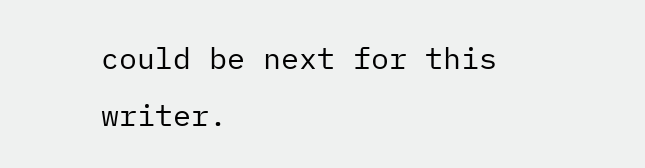could be next for this writer.